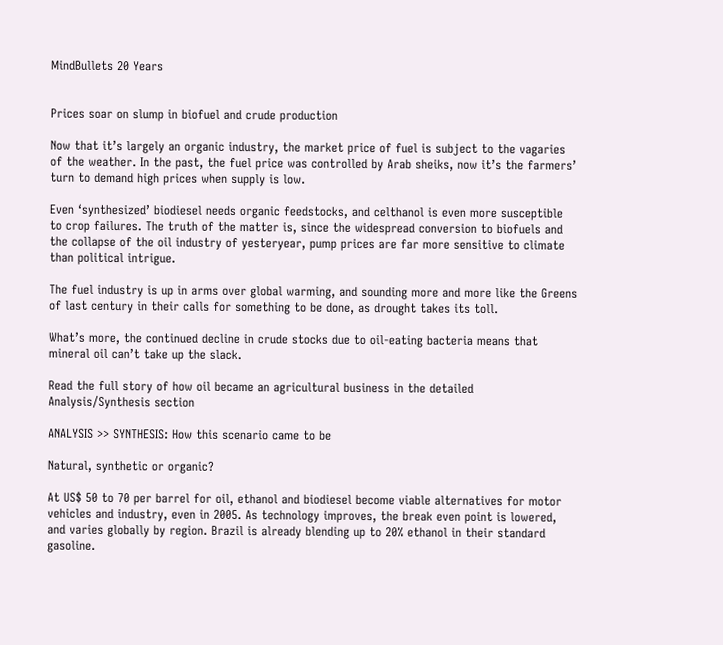MindBullets 20 Years


Prices soar on slump in biofuel and crude production

Now that it’s largely an organic industry, the market price of fuel is subject to the vagaries of the weather. In the past, the fuel price was controlled by Arab sheiks, now it’s the farmers’ turn to demand high prices when supply is low.

Even ‘synthesized’ biodiesel needs organic feedstocks, and celthanol is even more susceptible to crop failures. The truth of the matter is, since the widespread conversion to biofuels and the collapse of the oil industry of yesteryear, pump prices are far more sensitive to climate than political intrigue.

The fuel industry is up in arms over global warming, and sounding more and more like the Greens of last century in their calls for something to be done, as drought takes its toll.

What’s more, the continued decline in crude stocks due to oil-eating bacteria means that mineral oil can’t take up the slack.

Read the full story of how oil became an agricultural business in the detailed Analysis/Synthesis section

ANALYSIS >> SYNTHESIS: How this scenario came to be

Natural, synthetic or organic?

At US$ 50 to 70 per barrel for oil, ethanol and biodiesel become viable alternatives for motor vehicles and industry, even in 2005. As technology improves, the break even point is lowered, and varies globally by region. Brazil is already blending up to 20% ethanol in their standard gasoline.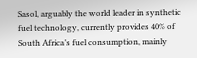Sasol, arguably the world leader in synthetic fuel technology, currently provides 40% of South Africa’s fuel consumption, mainly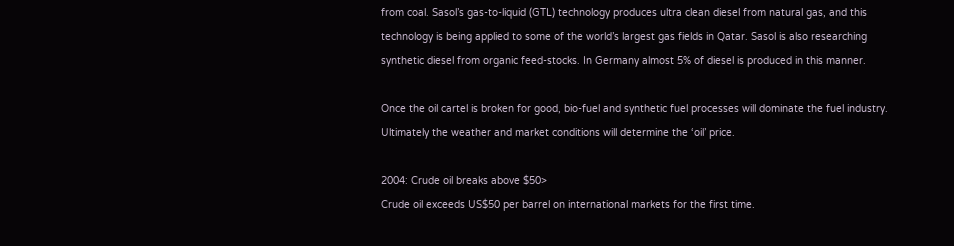from coal. Sasol’s gas-to-liquid (GTL) technology produces ultra clean diesel from natural gas, and this technology is being applied to some of the world’s largest gas fields in Qatar. Sasol is also researching synthetic diesel from organic feed-stocks. In Germany almost 5% of diesel is produced in this manner.

Once the oil cartel is broken for good, bio-fuel and synthetic fuel processes will dominate the fuel industry. Ultimately the weather and market conditions will determine the ‘oil’ price.

2004: Crude oil breaks above $50>
Crude oil exceeds US$50 per barrel on international markets for the first time.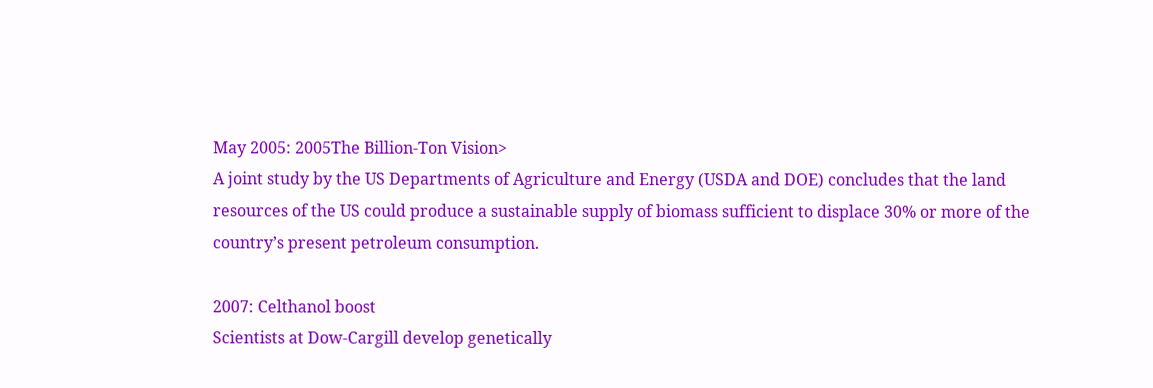May 2005: 2005The Billion-Ton Vision>
A joint study by the US Departments of Agriculture and Energy (USDA and DOE) concludes that the land resources of the US could produce a sustainable supply of biomass sufficient to displace 30% or more of the country’s present petroleum consumption.

2007: Celthanol boost
Scientists at Dow-Cargill develop genetically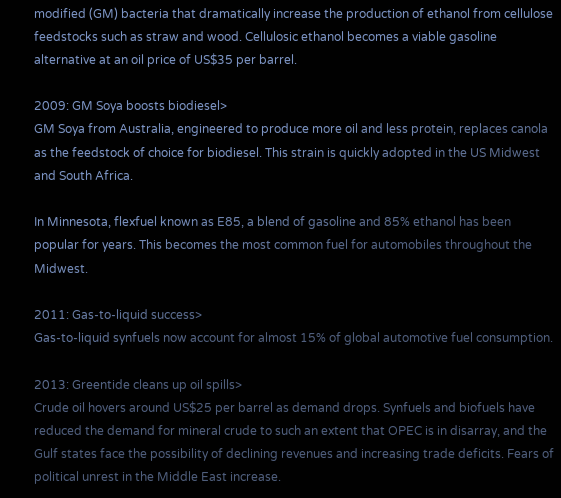modified (GM) bacteria that dramatically increase the production of ethanol from cellulose feedstocks such as straw and wood. Cellulosic ethanol becomes a viable gasoline alternative at an oil price of US$35 per barrel.

2009: GM Soya boosts biodiesel>
GM Soya from Australia, engineered to produce more oil and less protein, replaces canola as the feedstock of choice for biodiesel. This strain is quickly adopted in the US Midwest and South Africa.

In Minnesota, flexfuel known as E85, a blend of gasoline and 85% ethanol has been popular for years. This becomes the most common fuel for automobiles throughout the Midwest.

2011: Gas-to-liquid success>
Gas-to-liquid synfuels now account for almost 15% of global automotive fuel consumption.

2013: Greentide cleans up oil spills>
Crude oil hovers around US$25 per barrel as demand drops. Synfuels and biofuels have reduced the demand for mineral crude to such an extent that OPEC is in disarray, and the Gulf states face the possibility of declining revenues and increasing trade deficits. Fears of political unrest in the Middle East increase.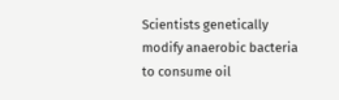Scientists genetically modify anaerobic bacteria to consume oil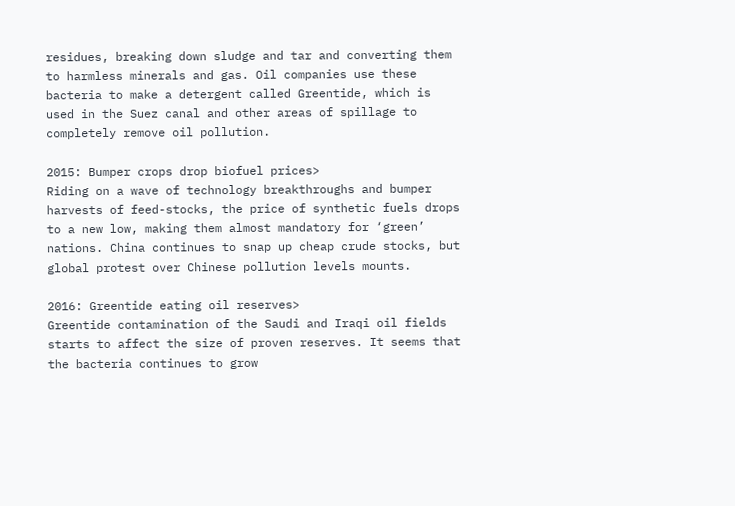residues, breaking down sludge and tar and converting them to harmless minerals and gas. Oil companies use these bacteria to make a detergent called Greentide, which is used in the Suez canal and other areas of spillage to completely remove oil pollution.

2015: Bumper crops drop biofuel prices>
Riding on a wave of technology breakthroughs and bumper harvests of feed-stocks, the price of synthetic fuels drops to a new low, making them almost mandatory for ‘green’ nations. China continues to snap up cheap crude stocks, but global protest over Chinese pollution levels mounts.

2016: Greentide eating oil reserves>
Greentide contamination of the Saudi and Iraqi oil fields starts to affect the size of proven reserves. It seems that the bacteria continues to grow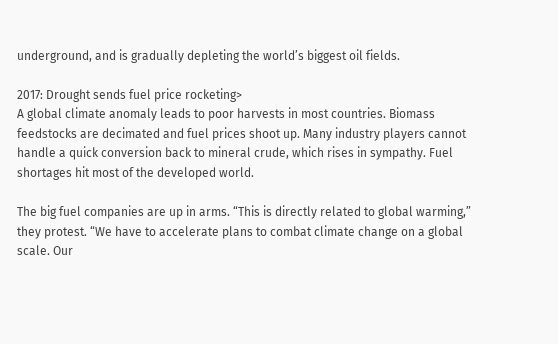underground, and is gradually depleting the world’s biggest oil fields.

2017: Drought sends fuel price rocketing>
A global climate anomaly leads to poor harvests in most countries. Biomass feedstocks are decimated and fuel prices shoot up. Many industry players cannot handle a quick conversion back to mineral crude, which rises in sympathy. Fuel shortages hit most of the developed world.

The big fuel companies are up in arms. “This is directly related to global warming,” they protest. “We have to accelerate plans to combat climate change on a global scale. Our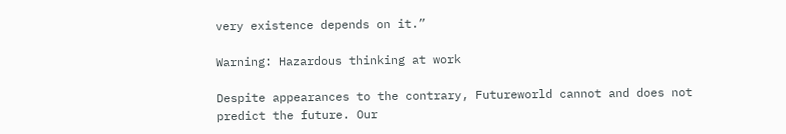very existence depends on it.”

Warning: Hazardous thinking at work

Despite appearances to the contrary, Futureworld cannot and does not predict the future. Our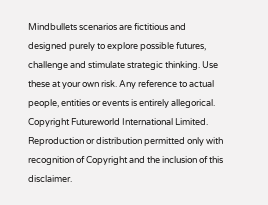Mindbullets scenarios are fictitious and designed purely to explore possible futures, challenge and stimulate strategic thinking. Use these at your own risk. Any reference to actual people, entities or events is entirely allegorical. Copyright Futureworld International Limited. Reproduction or distribution permitted only with recognition of Copyright and the inclusion of this disclaimer.